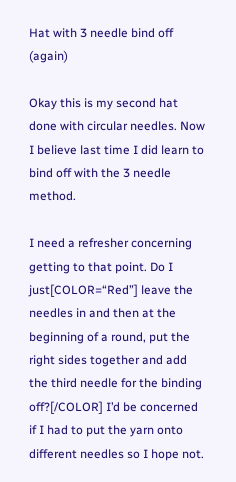Hat with 3 needle bind off (again)

Okay this is my second hat done with circular needles. Now I believe last time I did learn to bind off with the 3 needle method.

I need a refresher concerning getting to that point. Do I just[COLOR=“Red”] leave the needles in and then at the beginning of a round, put the right sides together and add the third needle for the binding off?[/COLOR] I’d be concerned if I had to put the yarn onto different needles so I hope not.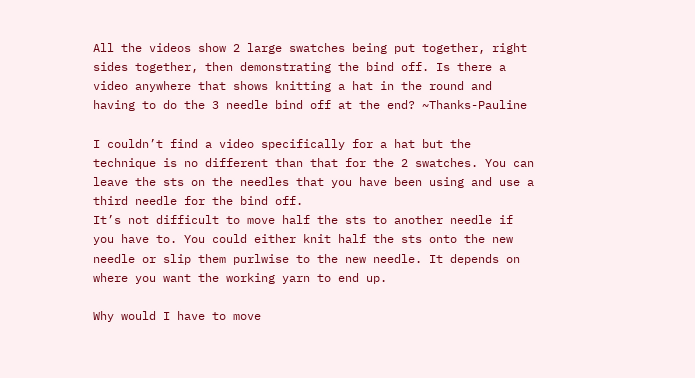All the videos show 2 large swatches being put together, right sides together, then demonstrating the bind off. Is there a video anywhere that shows knitting a hat in the round and having to do the 3 needle bind off at the end? ~Thanks-Pauline

I couldn’t find a video specifically for a hat but the technique is no different than that for the 2 swatches. You can leave the sts on the needles that you have been using and use a third needle for the bind off.
It’s not difficult to move half the sts to another needle if you have to. You could either knit half the sts onto the new needle or slip them purlwise to the new needle. It depends on where you want the working yarn to end up.

Why would I have to move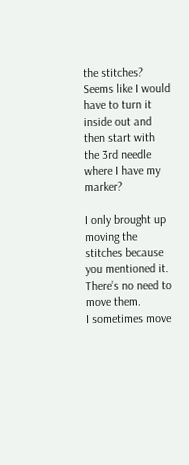the stitches? Seems like I would have to turn it inside out and then start with the 3rd needle where I have my marker?

I only brought up moving the stitches because you mentioned it. There’s no need to move them.
I sometimes move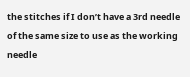the stitches if I don’t have a 3rd needle of the same size to use as the working needle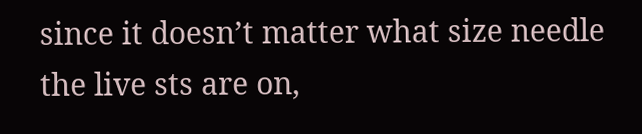since it doesn’t matter what size needle the live sts are on,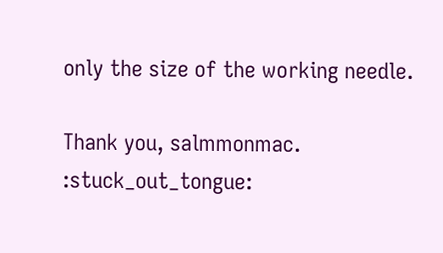only the size of the working needle.

Thank you, salmmonmac. :stuck_out_tongue: